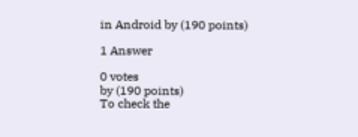in Android by (190 points)

1 Answer

0 votes
by (190 points)
To check the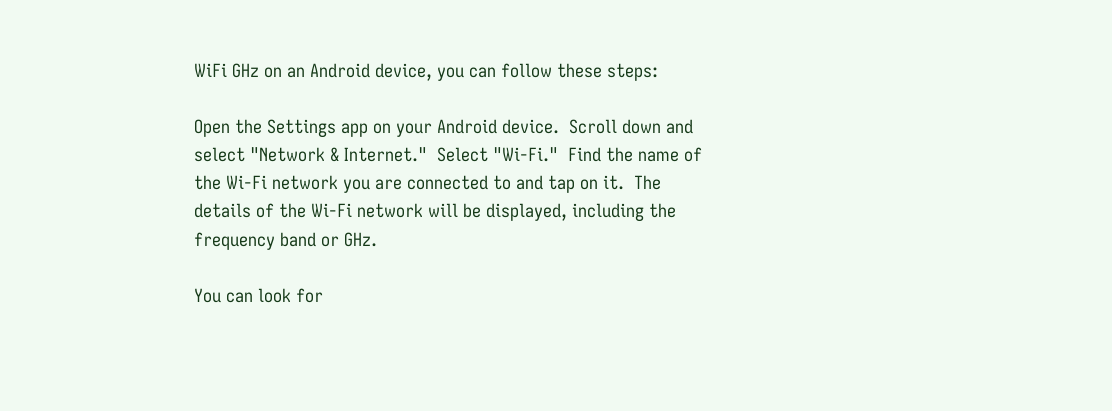WiFi GHz on an Android device, you can follow these steps:

Open the Settings app on your Android device.  Scroll down and select "Network & Internet."  Select "Wi-Fi."  Find the name of the Wi-Fi network you are connected to and tap on it.  The details of the Wi-Fi network will be displayed, including the frequency band or GHz.

You can look for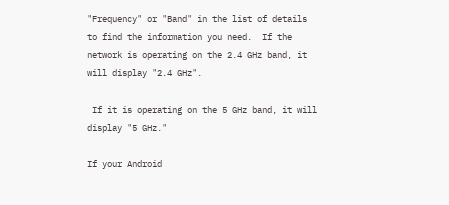"Frequency" or "Band" in the list of details to find the information you need.  If the network is operating on the 2.4 GHz band, it will display "2.4 GHz".

 If it is operating on the 5 GHz band, it will display "5 GHz."

If your Android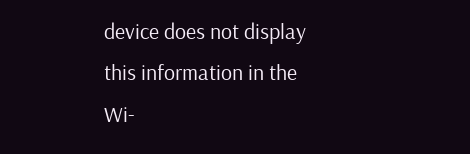device does not display this information in the Wi-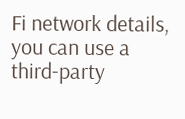Fi network details, you can use a third-party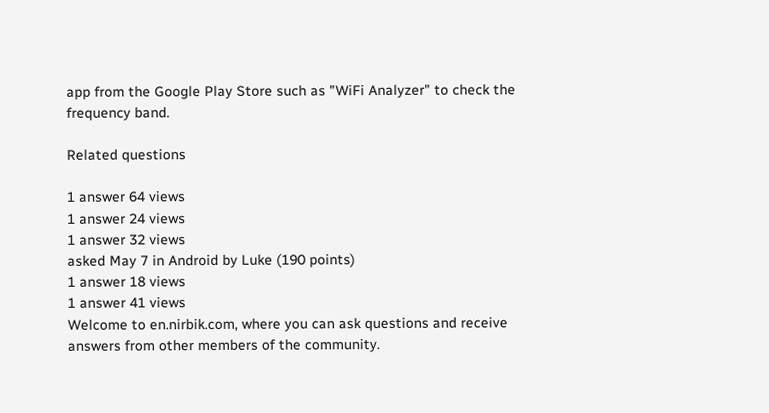app from the Google Play Store such as "WiFi Analyzer" to check the frequency band.

Related questions

1 answer 64 views
1 answer 24 views
1 answer 32 views
asked May 7 in Android by Luke (190 points)
1 answer 18 views
1 answer 41 views
Welcome to en.nirbik.com, where you can ask questions and receive answers from other members of the community.